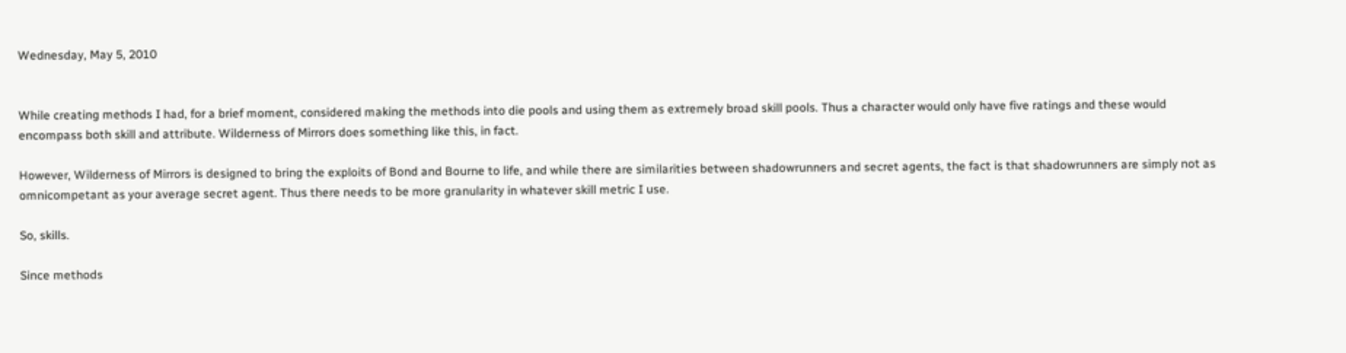Wednesday, May 5, 2010


While creating methods I had, for a brief moment, considered making the methods into die pools and using them as extremely broad skill pools. Thus a character would only have five ratings and these would encompass both skill and attribute. Wilderness of Mirrors does something like this, in fact.

However, Wilderness of Mirrors is designed to bring the exploits of Bond and Bourne to life, and while there are similarities between shadowrunners and secret agents, the fact is that shadowrunners are simply not as omnicompetant as your average secret agent. Thus there needs to be more granularity in whatever skill metric I use.

So, skills.

Since methods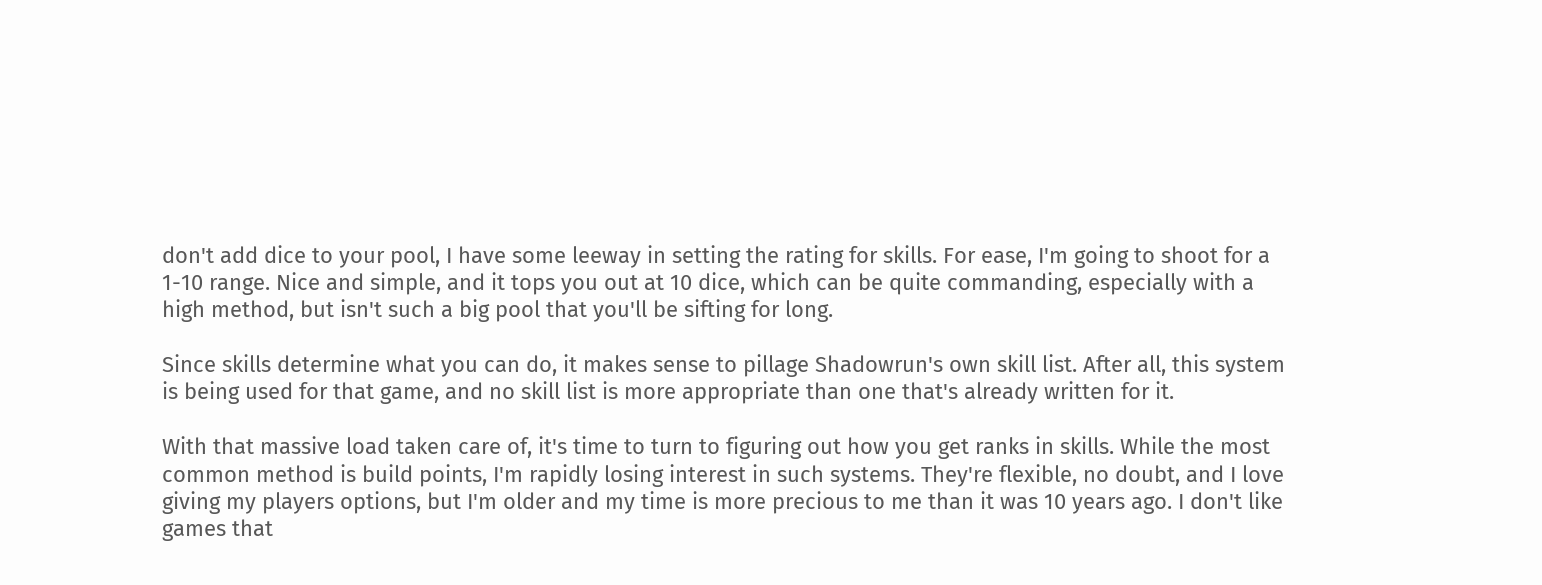don't add dice to your pool, I have some leeway in setting the rating for skills. For ease, I'm going to shoot for a 1-10 range. Nice and simple, and it tops you out at 10 dice, which can be quite commanding, especially with a high method, but isn't such a big pool that you'll be sifting for long.

Since skills determine what you can do, it makes sense to pillage Shadowrun's own skill list. After all, this system is being used for that game, and no skill list is more appropriate than one that's already written for it.

With that massive load taken care of, it's time to turn to figuring out how you get ranks in skills. While the most common method is build points, I'm rapidly losing interest in such systems. They're flexible, no doubt, and I love giving my players options, but I'm older and my time is more precious to me than it was 10 years ago. I don't like games that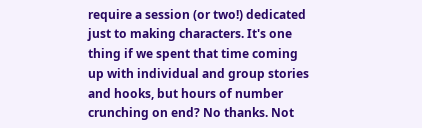require a session (or two!) dedicated just to making characters. It's one thing if we spent that time coming up with individual and group stories and hooks, but hours of number crunching on end? No thanks. Not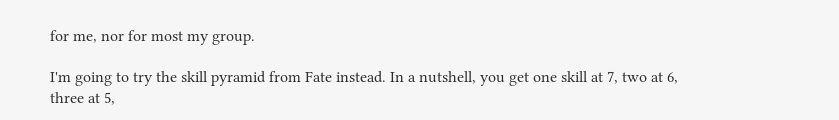for me, nor for most my group.

I'm going to try the skill pyramid from Fate instead. In a nutshell, you get one skill at 7, two at 6, three at 5,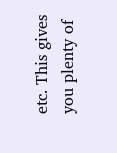etc. This gives you plenty of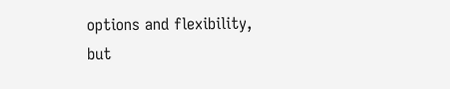options and flexibility, but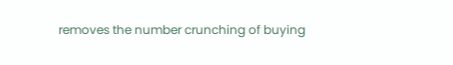removes the number crunching of buying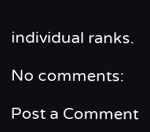individual ranks.

No comments:

Post a Comment